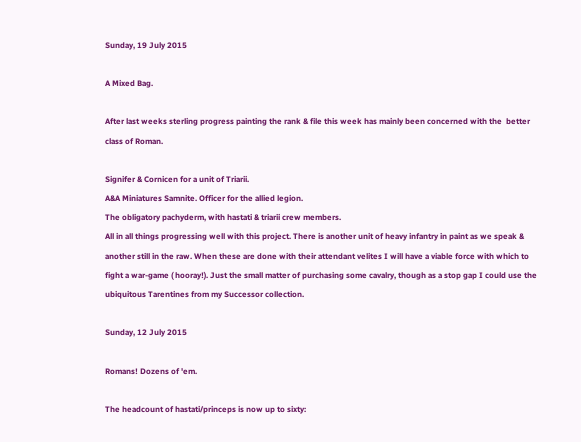Sunday, 19 July 2015

A Mixed Bag.

After last weeks sterling progress painting the rank & file this week has mainly been concerned with the  better class of Roman.

Signifer & Cornicen for a unit of Triarii.
A&A Miniatures Samnite. Officer for the allied legion.
The obligatory pachyderm, with hastati & triarii crew members.
All in all things progressing well with this project. There is another unit of heavy infantry in paint as we speak & another still in the raw. When these are done with their attendant velites I will have a viable force with which to fight a war-game ( hooray!). Just the small matter of purchasing some cavalry, though as a stop gap I could use the ubiquitous Tarentines from my Successor collection.

Sunday, 12 July 2015

Romans! Dozens of 'em.

The headcount of hastati/princeps is now up to sixty: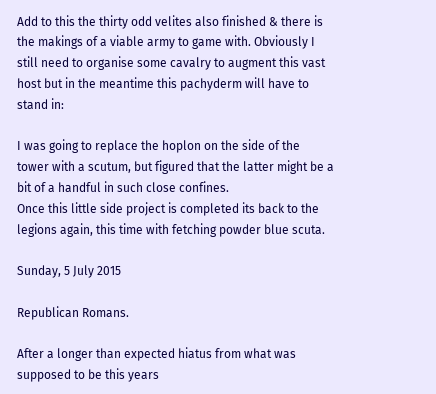Add to this the thirty odd velites also finished & there is the makings of a viable army to game with. Obviously I still need to organise some cavalry to augment this vast host but in the meantime this pachyderm will have to stand in:

I was going to replace the hoplon on the side of the tower with a scutum, but figured that the latter might be a bit of a handful in such close confines.
Once this little side project is completed its back to the legions again, this time with fetching powder blue scuta.

Sunday, 5 July 2015

Republican Romans.

After a longer than expected hiatus from what was supposed to be this years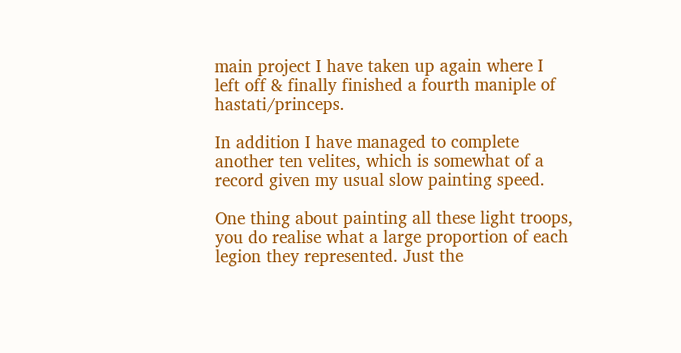main project I have taken up again where I left off & finally finished a fourth maniple of hastati/princeps.

In addition I have managed to complete another ten velites, which is somewhat of a record given my usual slow painting speed.

One thing about painting all these light troops, you do realise what a large proportion of each legion they represented. Just the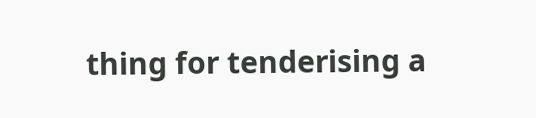thing for tenderising a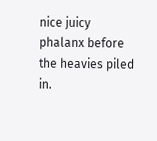nice juicy phalanx before the heavies piled in.